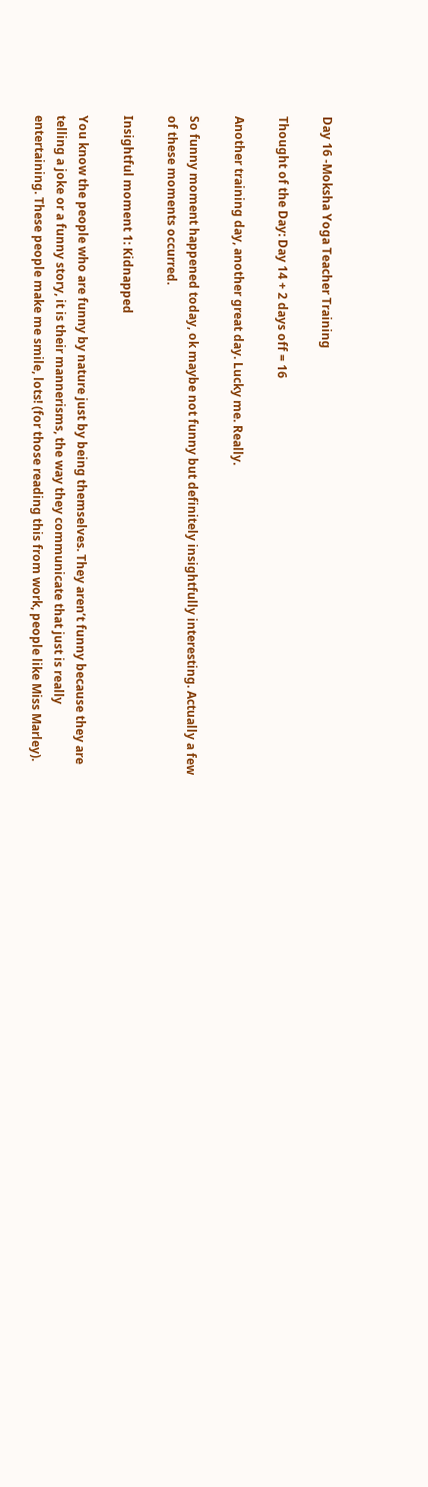Day 16 -Moksha Yoga Teacher Training

Thought of the Day: Day 14 + 2 days off = 16

Another training day, another great day. Lucky me. Really.

So funny moment happened today, ok maybe not funny but definitely insightfully interesting. Actually a few of these moments occurred.

Insightful moment 1: Kidnapped

You know the people who are funny by nature just by being themselves. They aren’t funny because they are telling a joke or a funny story, it is their mannerisms, the way they communicate that just is really entertaining. These people make me smile, lots! (for those reading this from work, people like Miss Marley).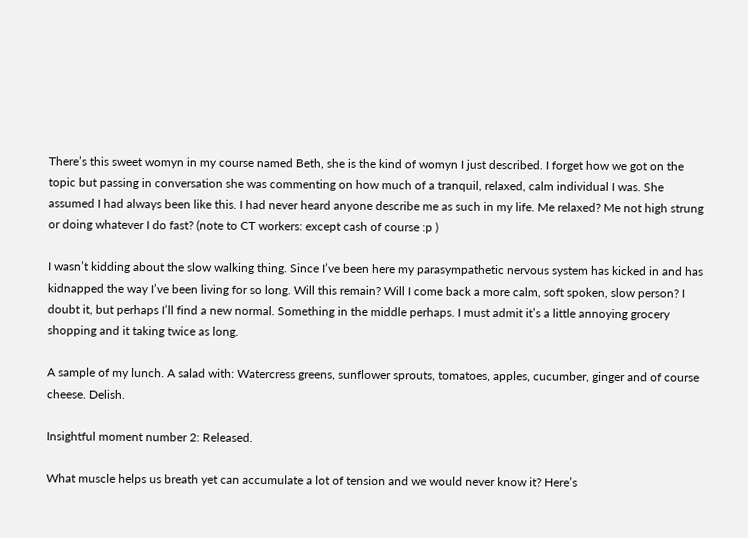There’s this sweet womyn in my course named Beth, she is the kind of womyn I just described. I forget how we got on the topic but passing in conversation she was commenting on how much of a tranquil, relaxed, calm individual I was. She assumed I had always been like this. I had never heard anyone describe me as such in my life. Me relaxed? Me not high strung or doing whatever I do fast? (note to CT workers: except cash of course :p )

I wasn’t kidding about the slow walking thing. Since I’ve been here my parasympathetic nervous system has kicked in and has kidnapped the way I’ve been living for so long. Will this remain? Will I come back a more calm, soft spoken, slow person? I doubt it, but perhaps I’ll find a new normal. Something in the middle perhaps. I must admit it’s a little annoying grocery shopping and it taking twice as long.

A sample of my lunch. A salad with: Watercress greens, sunflower sprouts, tomatoes, apples, cucumber, ginger and of course cheese. Delish.

Insightful moment number 2: Released.

What muscle helps us breath yet can accumulate a lot of tension and we would never know it? Here’s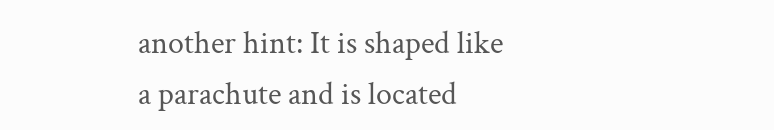another hint: It is shaped like a parachute and is located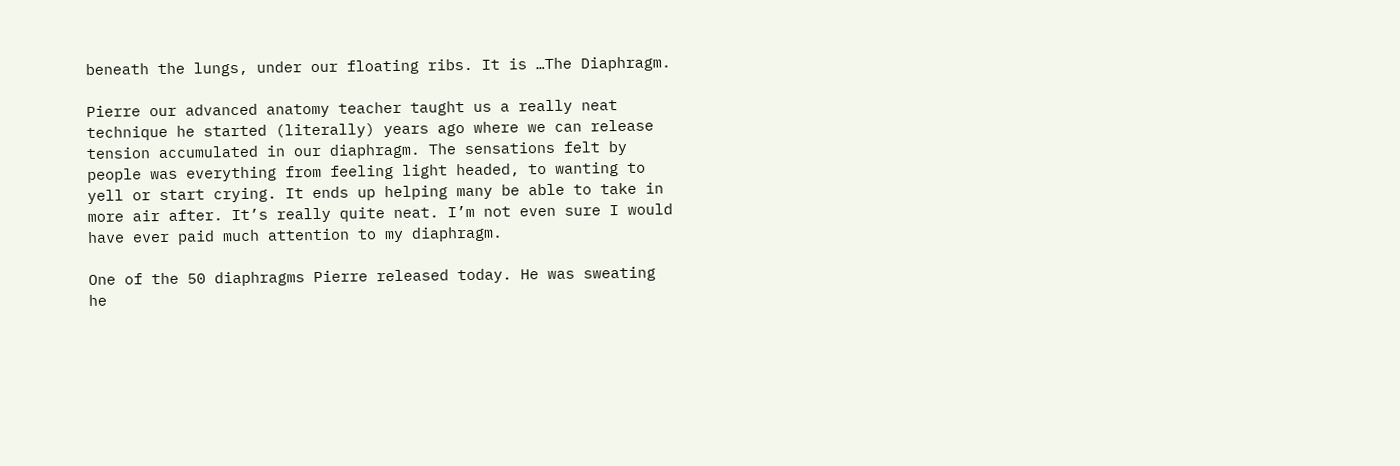beneath the lungs, under our floating ribs. It is …The Diaphragm.

Pierre our advanced anatomy teacher taught us a really neat technique he started (literally) years ago where we can release tension accumulated in our diaphragm. The sensations felt by people was everything from feeling light headed, to wanting to yell or start crying. It ends up helping many be able to take in more air after. It’s really quite neat. I’m not even sure I would have ever paid much attention to my diaphragm.

One of the 50 diaphragms Pierre released today. He was sweating he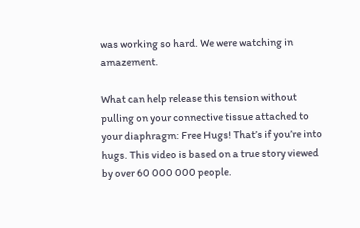was working so hard. We were watching in amazement.

What can help release this tension without pulling on your connective tissue attached to your diaphragm: Free Hugs! That’s if you’re into hugs. This video is based on a true story viewed by over 60 000 000 people.